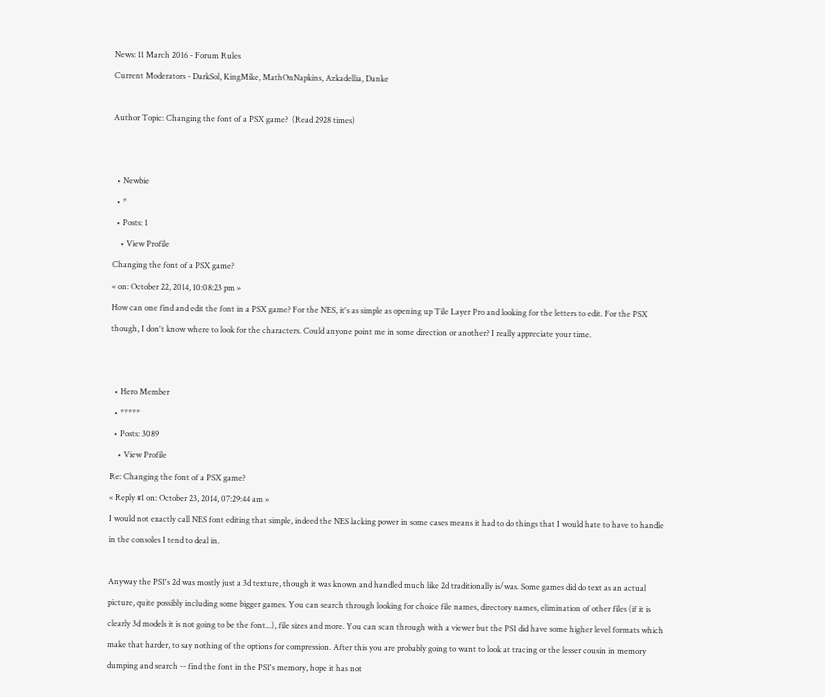News: 11 March 2016 - Forum Rules
Current Moderators - DarkSol, KingMike, MathOnNapkins, Azkadellia, Danke

Author Topic: Changing the font of a PSX game?  (Read 2928 times)


  • Newbie
  • *
  • Posts: 1
    • View Profile
Changing the font of a PSX game?
« on: October 22, 2014, 10:08:23 pm »
How can one find and edit the font in a PSX game? For the NES, it's as simple as opening up Tile Layer Pro and looking for the letters to edit. For the PSX though, I don't know where to look for the characters. Could anyone point me in some direction or another? I really appreciate your time.


  • Hero Member
  • *****
  • Posts: 3089
    • View Profile
Re: Changing the font of a PSX game?
« Reply #1 on: October 23, 2014, 07:29:44 am »
I would not exactly call NES font editing that simple, indeed the NES lacking power in some cases means it had to do things that I would hate to have to handle in the consoles I tend to deal in.

Anyway the PS1's 2d was mostly just a 3d texture, though it was known and handled much like 2d traditionally is/was. Some games did do text as an actual picture, quite possibly including some bigger games. You can search through looking for choice file names, directory names, elimination of other files (if it is clearly 3d models it is not going to be the font...), file sizes and more. You can scan through with a viewer but the PS1 did have some higher level formats which make that harder, to say nothing of the options for compression. After this you are probably going to want to look at tracing or the lesser cousin in memory dumping and search -- find the font in the PS1's memory, hope it has not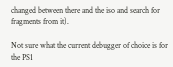changed between there and the iso and search for fragments from it).

Not sure what the current debugger of choice is for the PS1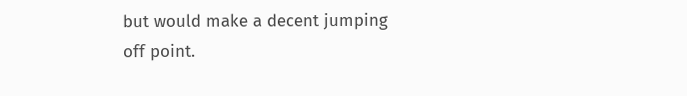but would make a decent jumping off point.